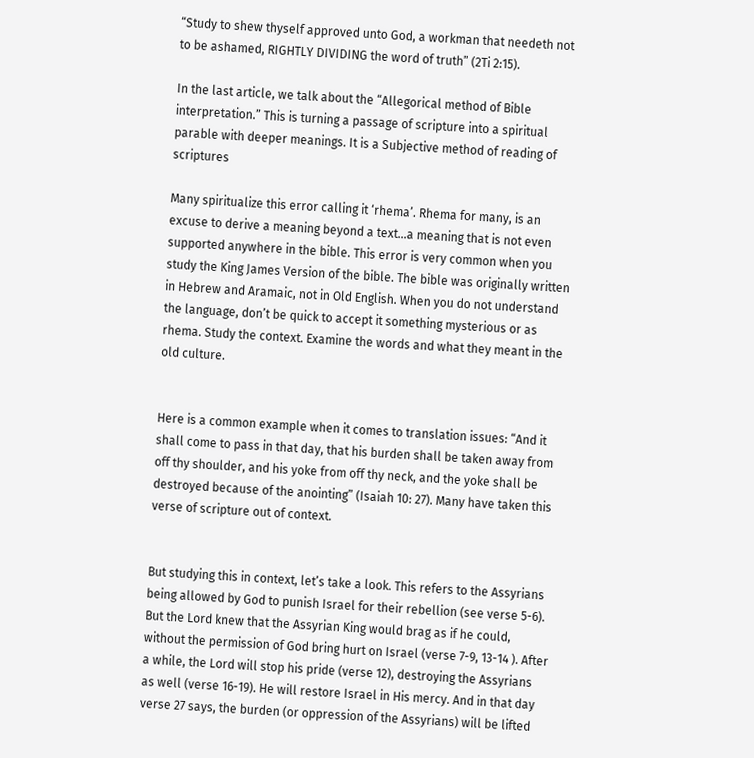“Study to shew thyself approved unto God, a workman that needeth not to be ashamed, RIGHTLY DIVIDING the word of truth” (2Ti 2:15).

In the last article, we talk about the “Allegorical method of Bible interpretation.” This is turning a passage of scripture into a spiritual parable with deeper meanings. It is a Subjective method of reading of scriptures

Many spiritualize this error calling it ‘rhema’. Rhema for many, is an excuse to derive a meaning beyond a text…a meaning that is not even supported anywhere in the bible. This error is very common when you study the King James Version of the bible. The bible was originally written in Hebrew and Aramaic, not in Old English. When you do not understand the language, don’t be quick to accept it something mysterious or as rhema. Study the context. Examine the words and what they meant in the old culture.


Here is a common example when it comes to translation issues: “And it shall come to pass in that day, that his burden shall be taken away from off thy shoulder, and his yoke from off thy neck, and the yoke shall be destroyed because of the anointing” (Isaiah 10: 27). Many have taken this verse of scripture out of context.


But studying this in context, let’s take a look. This refers to the Assyrians being allowed by God to punish Israel for their rebellion (see verse 5-6). But the Lord knew that the Assyrian King would brag as if he could, without the permission of God bring hurt on Israel (verse 7-9, 13-14 ). After a while, the Lord will stop his pride (verse 12), destroying the Assyrians as well (verse 16-19). He will restore Israel in His mercy. And in that day verse 27 says, the burden (or oppression of the Assyrians) will be lifted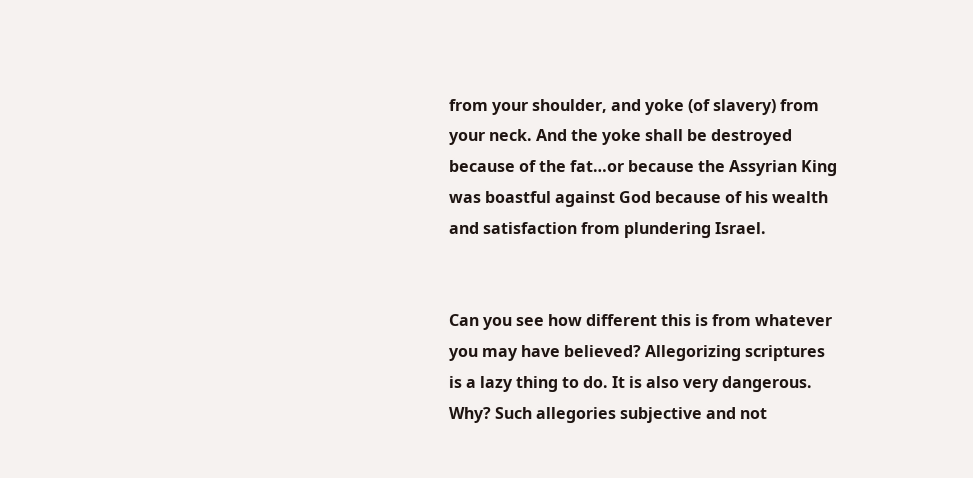from your shoulder, and yoke (of slavery) from your neck. And the yoke shall be destroyed because of the fat…or because the Assyrian King was boastful against God because of his wealth and satisfaction from plundering Israel.


Can you see how different this is from whatever you may have believed? Allegorizing scriptures is a lazy thing to do. It is also very dangerous. Why? Such allegories subjective and not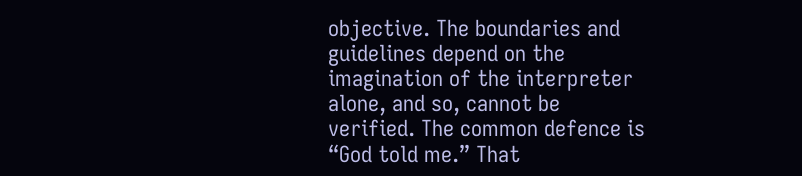objective. The boundaries and guidelines depend on the imagination of the interpreter alone, and so, cannot be verified. The common defence is “God told me.” That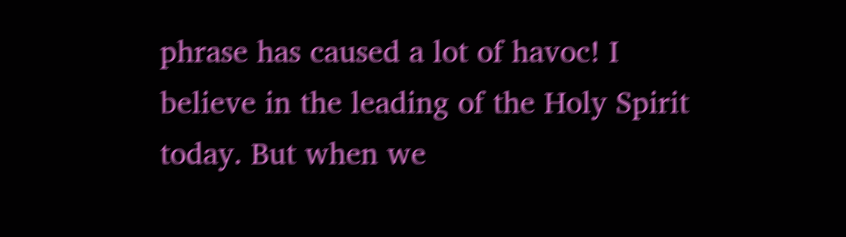phrase has caused a lot of havoc! I believe in the leading of the Holy Spirit today. But when we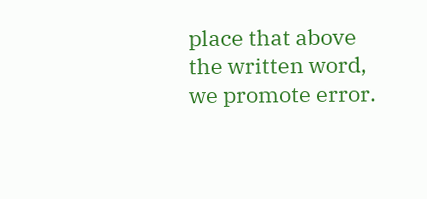place that above the written word, we promote error.